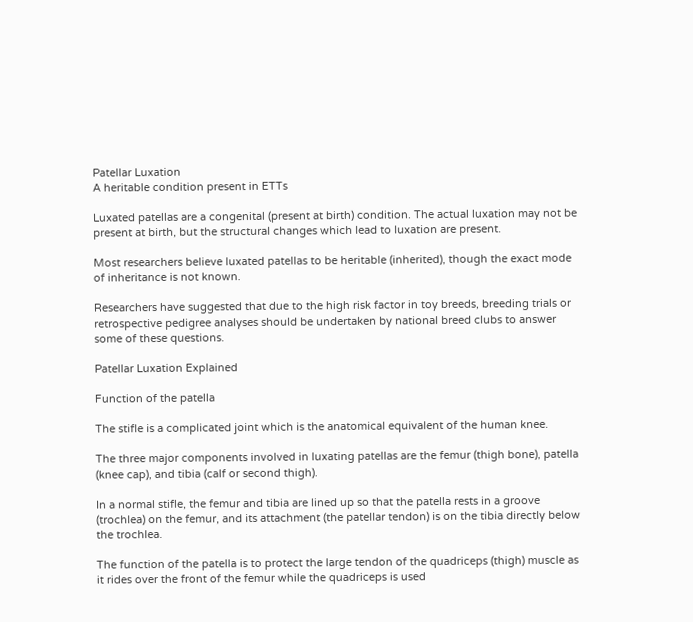Patellar Luxation
A heritable condition present in ETTs

Luxated patellas are a congenital (present at birth) condition. The actual luxation may not be present at birth, but the structural changes which lead to luxation are present.

Most researchers believe luxated patellas to be heritable (inherited), though the exact mode of inheritance is not known.

Researchers have suggested that due to the high risk factor in toy breeds, breeding trials or retrospective pedigree analyses should be undertaken by national breed clubs to answer some of these questions.

Patellar Luxation Explained

Function of the patella

The stifle is a complicated joint which is the anatomical equivalent of the human knee.

The three major components involved in luxating patellas are the femur (thigh bone), patella (knee cap), and tibia (calf or second thigh).

In a normal stifle, the femur and tibia are lined up so that the patella rests in a groove (trochlea) on the femur, and its attachment (the patellar tendon) is on the tibia directly below the trochlea.

The function of the patella is to protect the large tendon of the quadriceps (thigh) muscle as it rides over the front of the femur while the quadriceps is used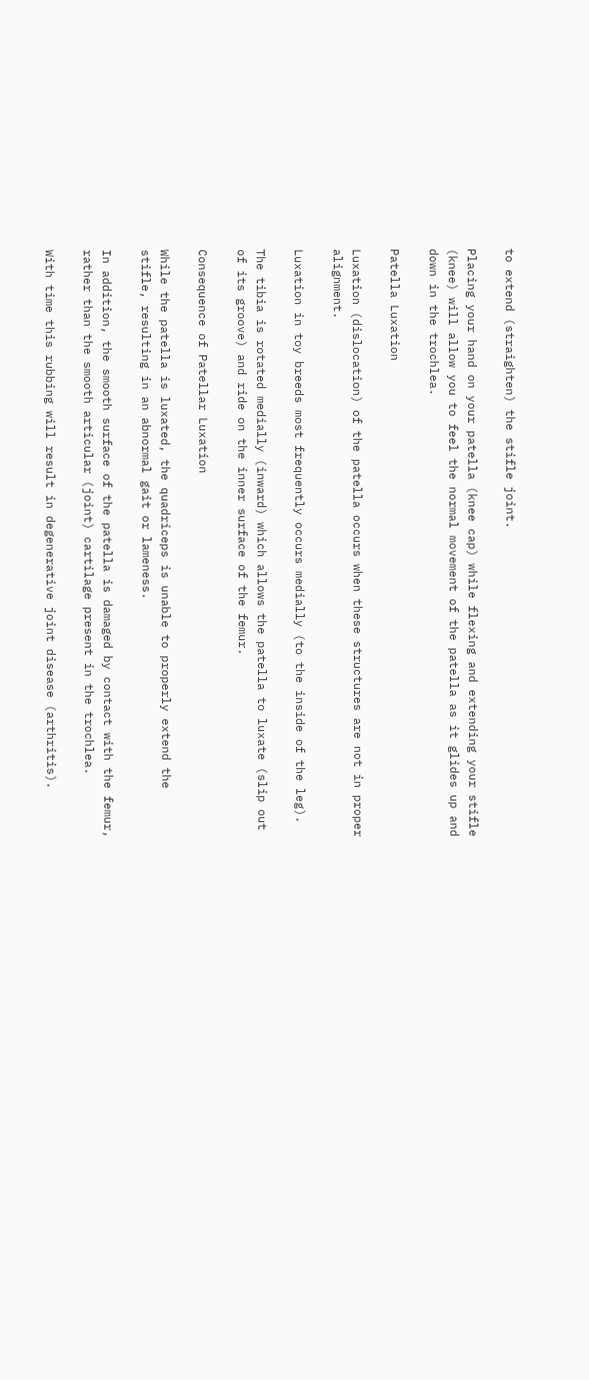to extend (straighten) the stifle joint.

Placing your hand on your patella (knee cap) while flexing and extending your stifle (knee) will allow you to feel the normal movement of the patella as it glides up and down in the trochlea.

Patella Luxation

Luxation (dislocation) of the patella occurs when these structures are not in proper alignment.

Luxation in toy breeds most frequently occurs medially (to the inside of the leg).

The tibia is rotated medially (inward) which allows the patella to luxate (slip out of its groove) and ride on the inner surface of the femur.

Consequence of Patellar Luxation

While the patella is luxated, the quadriceps is unable to properly extend the stifle, resulting in an abnormal gait or lameness.

In addition, the smooth surface of the patella is damaged by contact with the femur, rather than the smooth articular (joint) cartilage present in the trochlea.

With time this rubbing will result in degenerative joint disease (arthritis).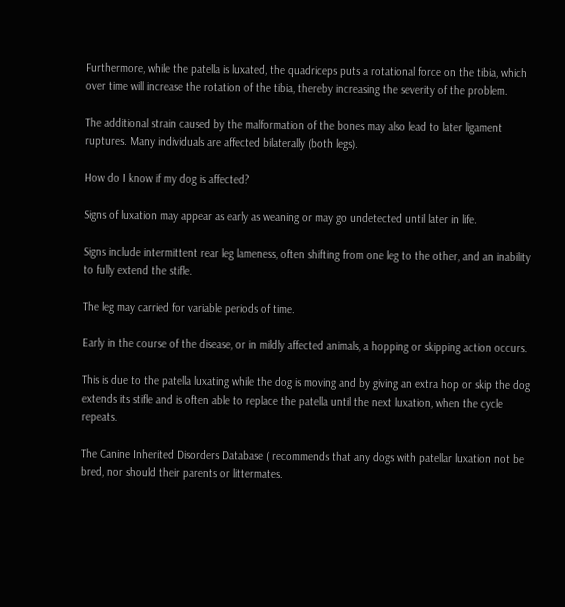Furthermore, while the patella is luxated, the quadriceps puts a rotational force on the tibia, which over time will increase the rotation of the tibia, thereby increasing the severity of the problem.

The additional strain caused by the malformation of the bones may also lead to later ligament ruptures. Many individuals are affected bilaterally (both legs).

How do I know if my dog is affected?

Signs of luxation may appear as early as weaning or may go undetected until later in life.

Signs include intermittent rear leg lameness, often shifting from one leg to the other, and an inability to fully extend the stifle.

The leg may carried for variable periods of time.

Early in the course of the disease, or in mildly affected animals, a hopping or skipping action occurs.

This is due to the patella luxating while the dog is moving and by giving an extra hop or skip the dog extends its stifle and is often able to replace the patella until the next luxation, when the cycle repeats.

The Canine Inherited Disorders Database ( recommends that any dogs with patellar luxation not be bred, nor should their parents or littermates.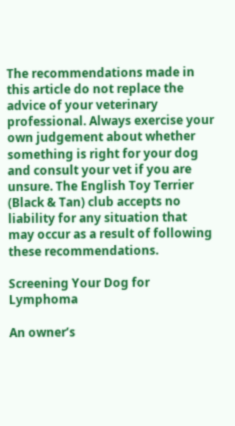The recommendations made in this article do not replace the advice of your veterinary professional. Always exercise your own judgement about whether something is right for your dog and consult your vet if you are unsure. The English Toy Terrier (Black & Tan) club accepts no liability for any situation that may occur as a result of following these recommendations.

Screening Your Dog for Lymphoma

An owner’s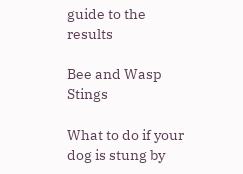guide to the results

Bee and Wasp Stings

What to do if your dog is stung by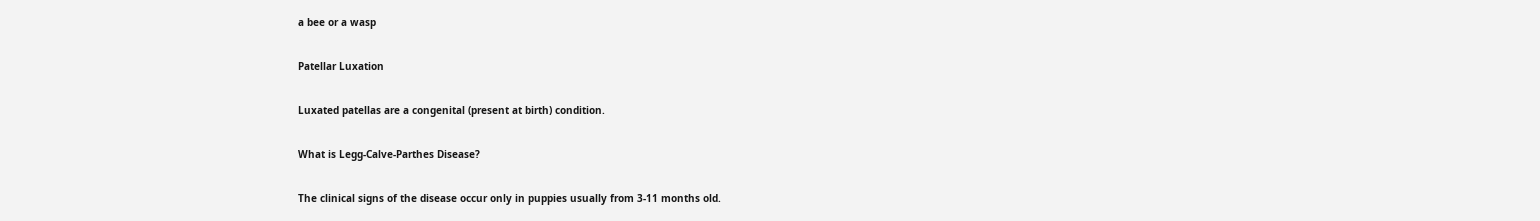a bee or a wasp

Patellar Luxation

Luxated patellas are a congenital (present at birth) condition.

What is Legg-Calve-Parthes Disease?

The clinical signs of the disease occur only in puppies usually from 3-11 months old.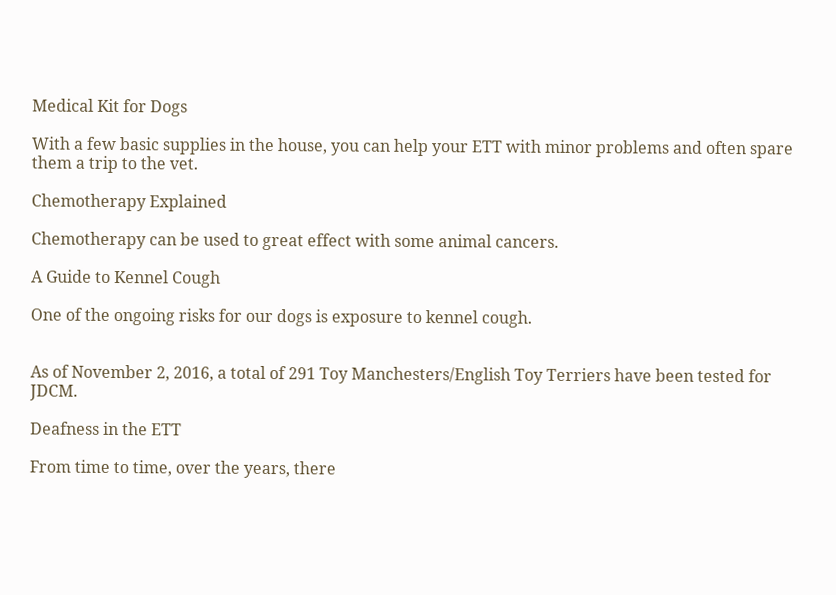Medical Kit for Dogs

With a few basic supplies in the house, you can help your ETT with minor problems and often spare them a trip to the vet.

Chemotherapy Explained

Chemotherapy can be used to great effect with some animal cancers.

A Guide to Kennel Cough

One of the ongoing risks for our dogs is exposure to kennel cough.


As of November 2, 2016, a total of 291 Toy Manchesters/English Toy Terriers have been tested for JDCM.

Deafness in the ETT

From time to time, over the years, there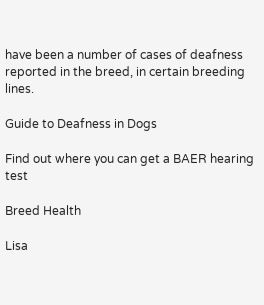have been a number of cases of deafness reported in the breed, in certain breeding lines.

Guide to Deafness in Dogs

Find out where you can get a BAER hearing test

Breed Health

Lisa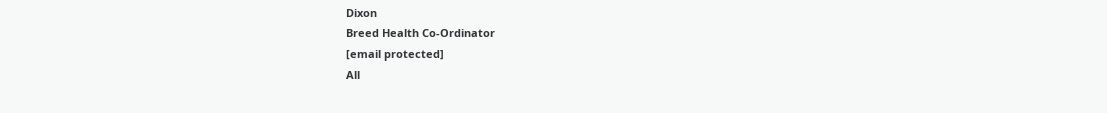Dixon
Breed Health Co-Ordinator
[email protected]
All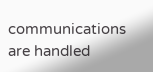communications are handled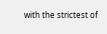with the strictest of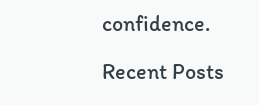confidence.

Recent Posts